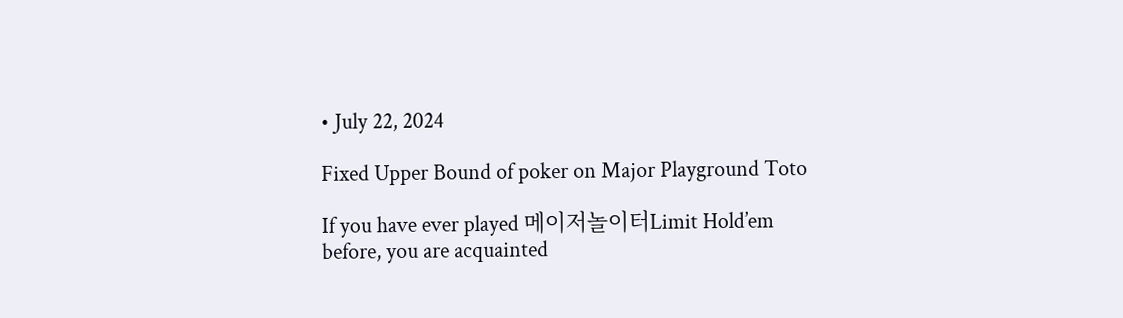• July 22, 2024

Fixed Upper Bound of poker on Major Playground Toto

If you have ever played 메이저놀이터Limit Hold’em before, you are acquainted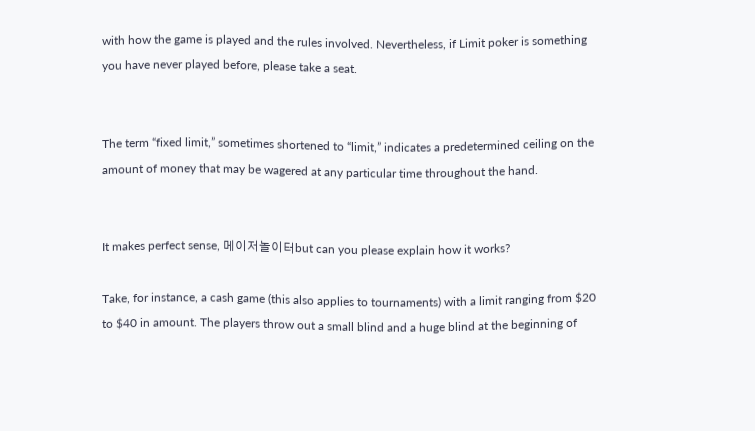with how the game is played and the rules involved. Nevertheless, if Limit poker is something you have never played before, please take a seat.


The term “fixed limit,” sometimes shortened to “limit,” indicates a predetermined ceiling on the amount of money that may be wagered at any particular time throughout the hand.


It makes perfect sense, 메이저놀이터but can you please explain how it works?

Take, for instance, a cash game (this also applies to tournaments) with a limit ranging from $20 to $40 in amount. The players throw out a small blind and a huge blind at the beginning of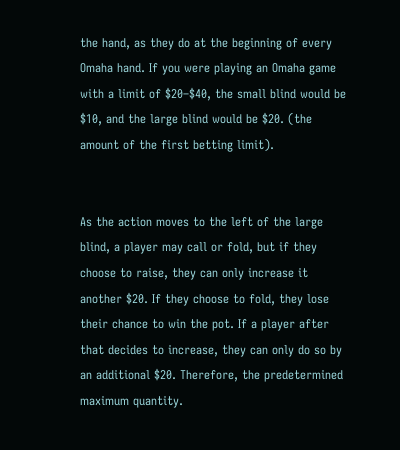the hand, as they do at the beginning of every Omaha hand. If you were playing an Omaha game with a limit of $20–$40, the small blind would be $10, and the large blind would be $20. (the amount of the first betting limit).


As the action moves to the left of the large blind, a player may call or fold, but if they choose to raise, they can only increase it another $20. If they choose to fold, they lose their chance to win the pot. If a player after that decides to increase, they can only do so by an additional $20. Therefore, the predetermined maximum quantity.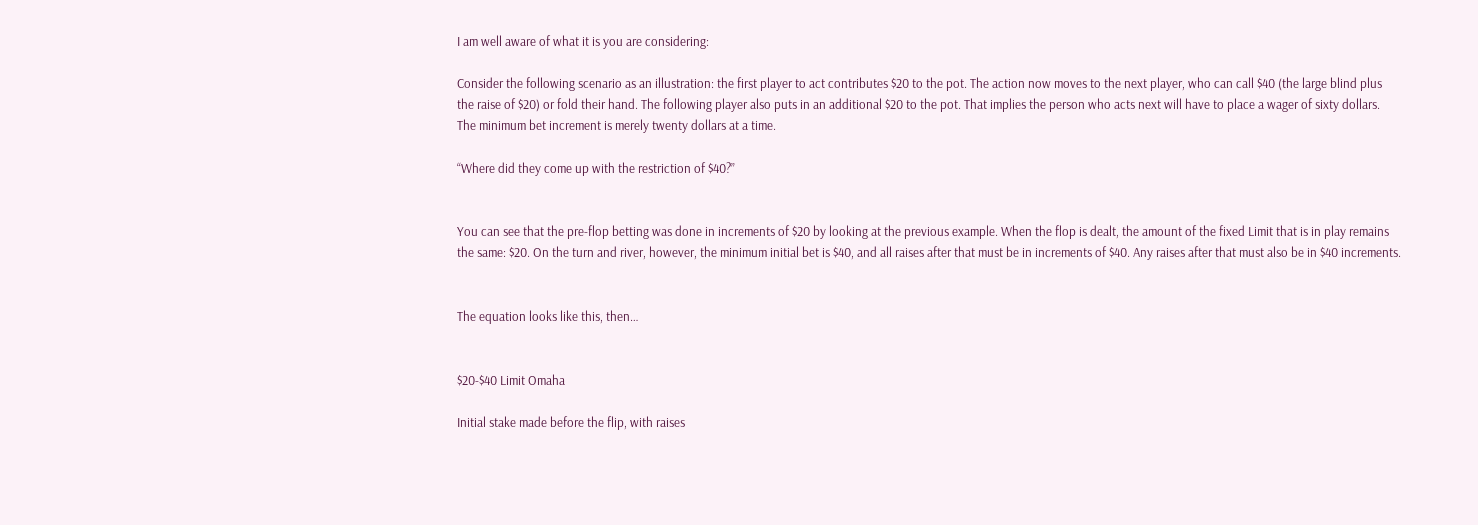I am well aware of what it is you are considering:

Consider the following scenario as an illustration: the first player to act contributes $20 to the pot. The action now moves to the next player, who can call $40 (the large blind plus the raise of $20) or fold their hand. The following player also puts in an additional $20 to the pot. That implies the person who acts next will have to place a wager of sixty dollars. The minimum bet increment is merely twenty dollars at a time.

“Where did they come up with the restriction of $40?”


You can see that the pre-flop betting was done in increments of $20 by looking at the previous example. When the flop is dealt, the amount of the fixed Limit that is in play remains the same: $20. On the turn and river, however, the minimum initial bet is $40, and all raises after that must be in increments of $40. Any raises after that must also be in $40 increments.


The equation looks like this, then…


$20-$40 Limit Omaha

Initial stake made before the flip, with raises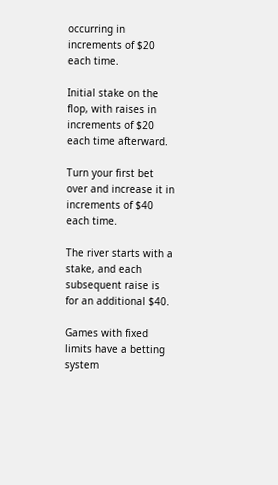occurring in increments of $20 each time.

Initial stake on the flop, with raises in increments of $20 each time afterward.

Turn your first bet over and increase it in increments of $40 each time.

The river starts with a stake, and each subsequent raise is for an additional $40.

Games with fixed limits have a betting system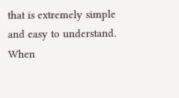that is extremely simple and easy to understand. When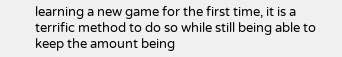learning a new game for the first time, it is a terrific method to do so while still being able to keep the amount being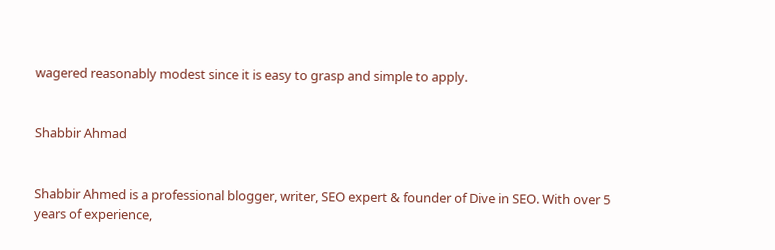wagered reasonably modest since it is easy to grasp and simple to apply.


Shabbir Ahmad


Shabbir Ahmed is a professional blogger, writer, SEO expert & founder of Dive in SEO. With over 5 years of experience,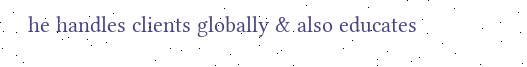he handles clients globally & also educates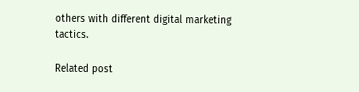others with different digital marketing tactics.

Related post